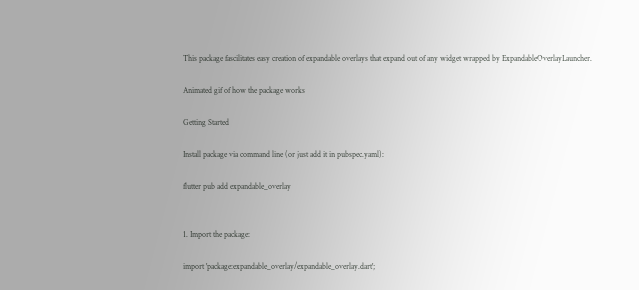This package fascilitates easy creation of expandable overlays that expand out of any widget wrapped by ExpandableOverlayLauncher.

Animated gif of how the package works

Getting Started

Install package via command line (or just add it in pubspec.yaml):

flutter pub add expandable_overlay


1. Import the package:

import 'package:expandable_overlay/expandable_overlay.dart';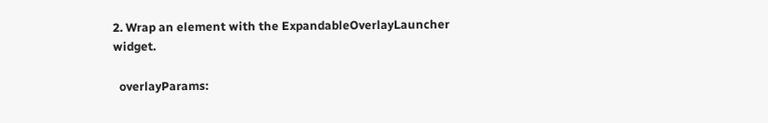2. Wrap an element with the ExpandableOverlayLauncher widget.

  overlayParams: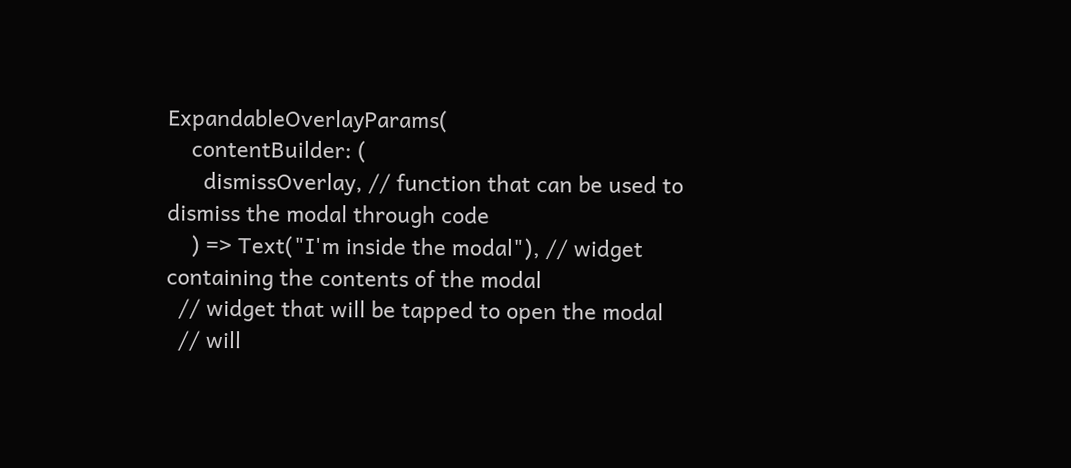ExpandableOverlayParams(
    contentBuilder: (
      dismissOverlay, // function that can be used to dismiss the modal through code
    ) => Text("I'm inside the modal"), // widget containing the contents of the modal
  // widget that will be tapped to open the modal
  // will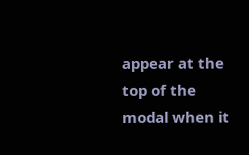appear at the top of the modal when it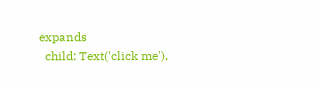expands
  child: Text('click me'),